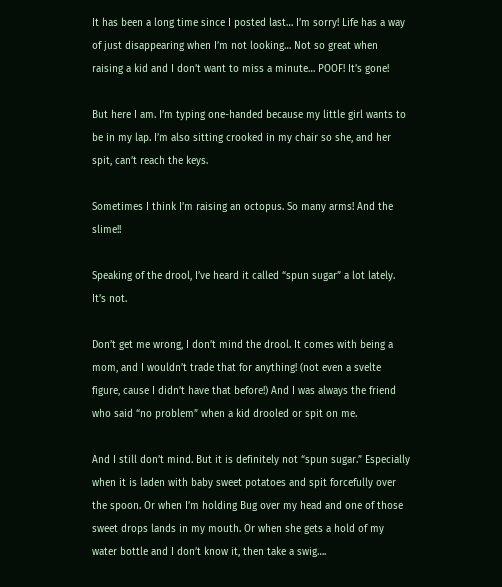It has been a long time since I posted last… I’m sorry! Life has a way of just disappearing when I’m not looking… Not so great when raising a kid and I don’t want to miss a minute… POOF! It’s gone!

But here I am. I’m typing one-handed because my little girl wants to be in my lap. I’m also sitting crooked in my chair so she, and her spit, can’t reach the keys.

Sometimes I think I’m raising an octopus. So many arms! And the slime!!

Speaking of the drool, I’ve heard it called “spun sugar” a lot lately. It’s not.

Don’t get me wrong, I don’t mind the drool. It comes with being a mom, and I wouldn’t trade that for anything! (not even a svelte figure, cause I didn’t have that before!) And I was always the friend who said “no problem” when a kid drooled or spit on me.

And I still don’t mind. But it is definitely not “spun sugar.” Especially when it is laden with baby sweet potatoes and spit forcefully over the spoon. Or when I’m holding Bug over my head and one of those sweet drops lands in my mouth. Or when she gets a hold of my water bottle and I don’t know it, then take a swig….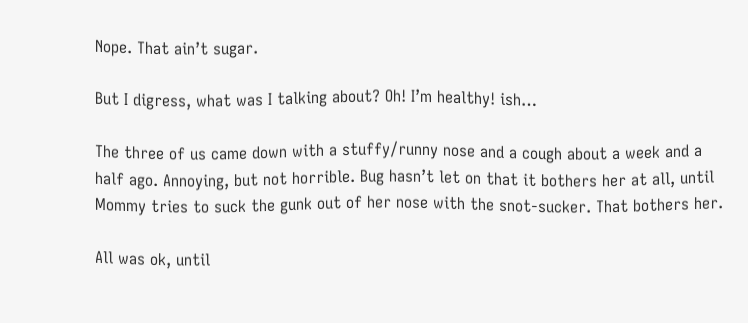Nope. That ain’t sugar.

But I digress, what was I talking about? Oh! I’m healthy! ish…

The three of us came down with a stuffy/runny nose and a cough about a week and a half ago. Annoying, but not horrible. Bug hasn’t let on that it bothers her at all, until Mommy tries to suck the gunk out of her nose with the snot-sucker. That bothers her.

All was ok, until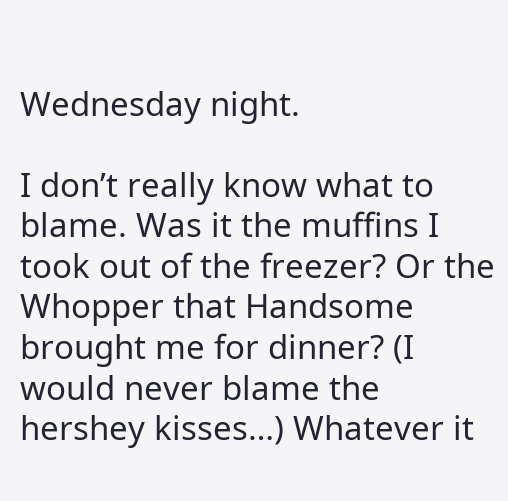Wednesday night.

I don’t really know what to blame. Was it the muffins I took out of the freezer? Or the Whopper that Handsome brought me for dinner? (I would never blame the hershey kisses…) Whatever it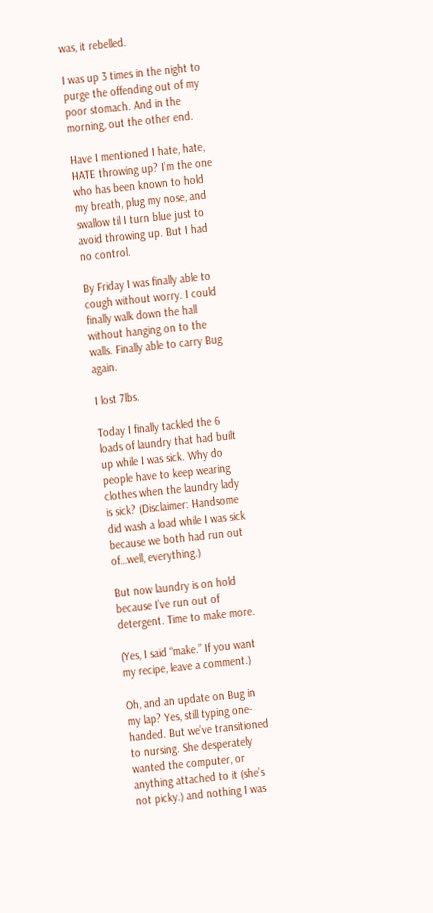was, it rebelled.

I was up 3 times in the night to purge the offending out of my poor stomach. And in the morning, out the other end.

Have I mentioned I hate, hate, HATE throwing up? I’m the one who has been known to hold my breath, plug my nose, and swallow til I turn blue just to avoid throwing up. But I had no control.

By Friday I was finally able to cough without worry. I could finally walk down the hall without hanging on to the walls. Finally able to carry Bug again.

I lost 7lbs.

Today I finally tackled the 6 loads of laundry that had built up while I was sick. Why do people have to keep wearing clothes when the laundry lady is sick? (Disclaimer: Handsome did wash a load while I was sick because we both had run out of…well, everything.)

But now laundry is on hold because I’ve run out of detergent. Time to make more.

(Yes, I said “make.” If you want my recipe, leave a comment.)

Oh, and an update on Bug in my lap? Yes, still typing one-handed. But we’ve transitioned to nursing. She desperately wanted the computer, or anything attached to it (she’s not picky.) and nothing I was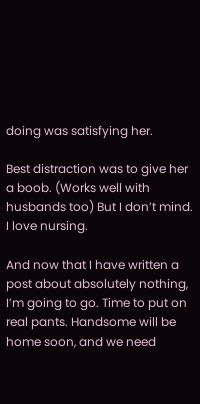doing was satisfying her.

Best distraction was to give her a boob. (Works well with husbands too) But I don’t mind. I love nursing.

And now that I have written a post about absolutely nothing, I’m going to go. Time to put on real pants. Handsome will be home soon, and we need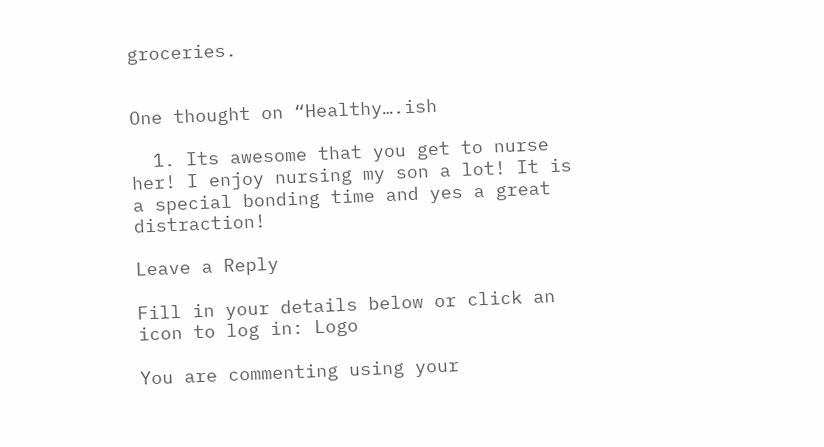groceries.


One thought on “Healthy….ish

  1. Its awesome that you get to nurse her! I enjoy nursing my son a lot! It is a special bonding time and yes a great distraction!

Leave a Reply

Fill in your details below or click an icon to log in: Logo

You are commenting using your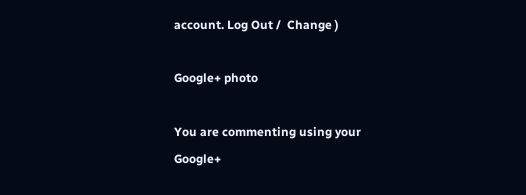account. Log Out /  Change )

Google+ photo

You are commenting using your Google+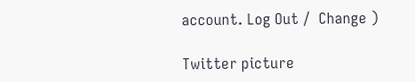account. Log Out /  Change )

Twitter picture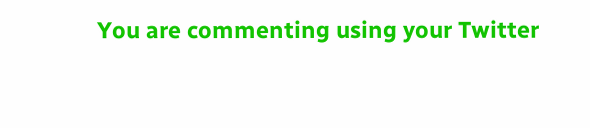You are commenting using your Twitter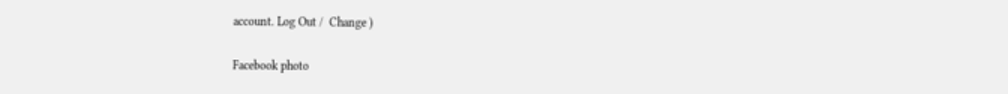account. Log Out /  Change )

Facebook photo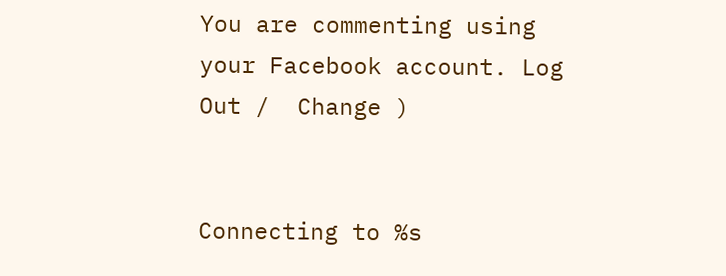You are commenting using your Facebook account. Log Out /  Change )


Connecting to %s